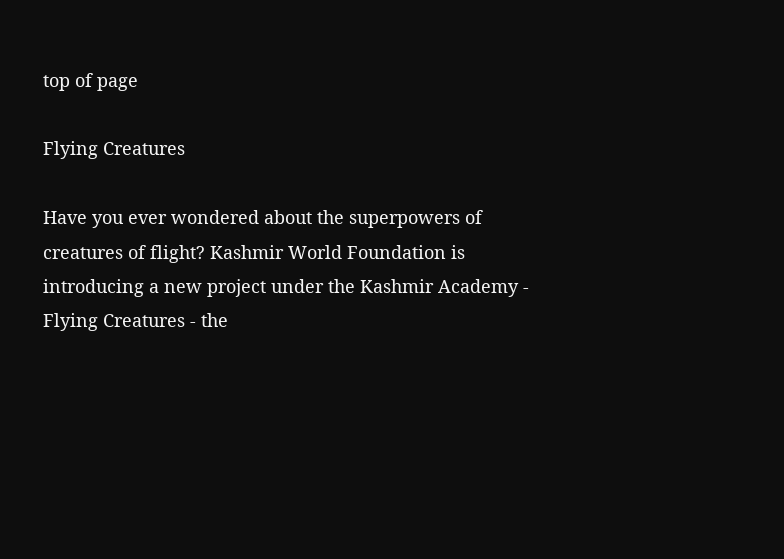top of page

Flying Creatures

Have you ever wondered about the superpowers of creatures of flight? Kashmir World Foundation is introducing a new project under the Kashmir Academy - Flying Creatures - the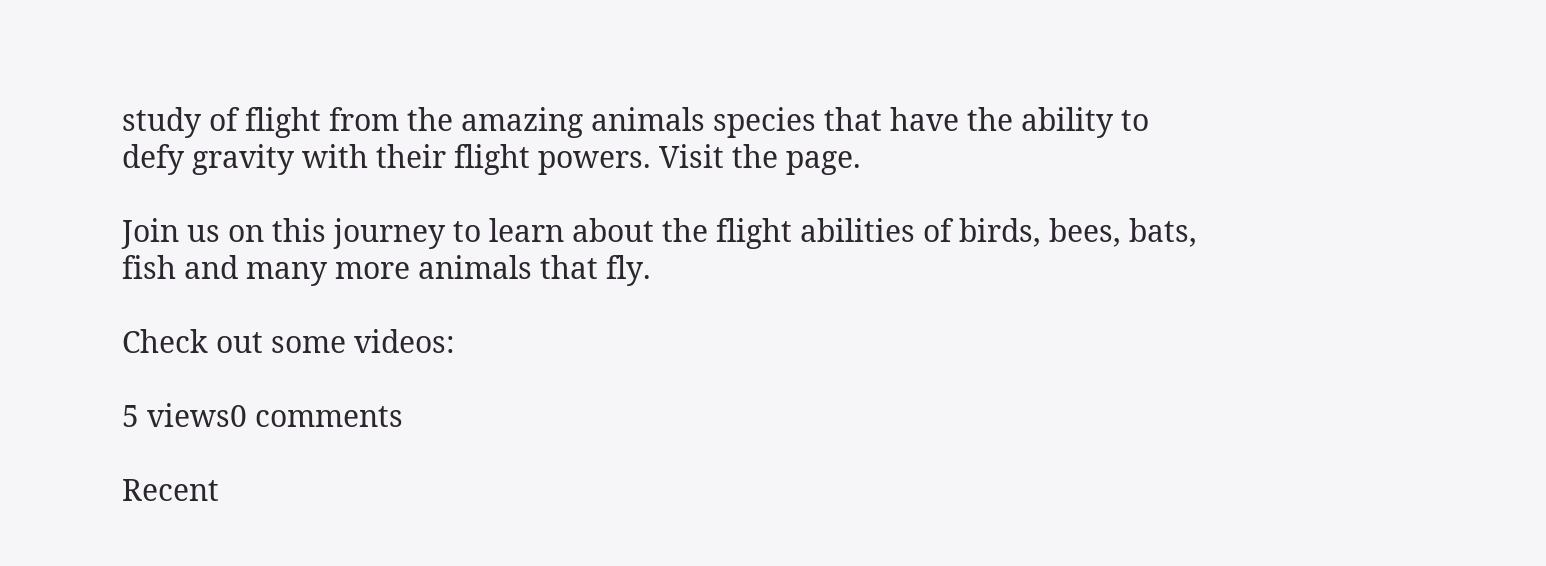study of flight from the amazing animals species that have the ability to defy gravity with their flight powers. Visit the page.

Join us on this journey to learn about the flight abilities of birds, bees, bats, fish and many more animals that fly.

Check out some videos:

5 views0 comments

Recent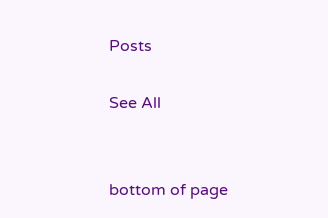Posts

See All


bottom of page